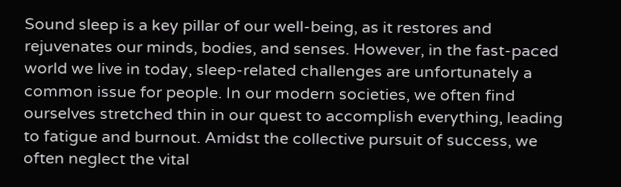Sound sleep is a key pillar of our well-being, as it restores and rejuvenates our minds, bodies, and senses. However, in the fast-paced world we live in today, sleep-related challenges are unfortunately a common issue for people. In our modern societies, we often find ourselves stretched thin in our quest to accomplish everything, leading to fatigue and burnout. Amidst the collective pursuit of success, we often neglect the vital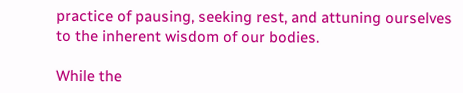practice of pausing, seeking rest, and attuning ourselves to the inherent wisdom of our bodies.

While the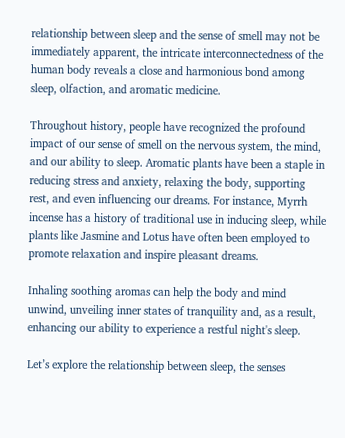relationship between sleep and the sense of smell may not be immediately apparent, the intricate interconnectedness of the human body reveals a close and harmonious bond among sleep, olfaction, and aromatic medicine.

Throughout history, people have recognized the profound impact of our sense of smell on the nervous system, the mind, and our ability to sleep. Aromatic plants have been a staple in reducing stress and anxiety, relaxing the body, supporting rest, and even influencing our dreams. For instance, Myrrh incense has a history of traditional use in inducing sleep, while plants like Jasmine and Lotus have often been employed to promote relaxation and inspire pleasant dreams.

Inhaling soothing aromas can help the body and mind unwind, unveiling inner states of tranquility and, as a result, enhancing our ability to experience a restful night's sleep.

Let’s explore the relationship between sleep, the senses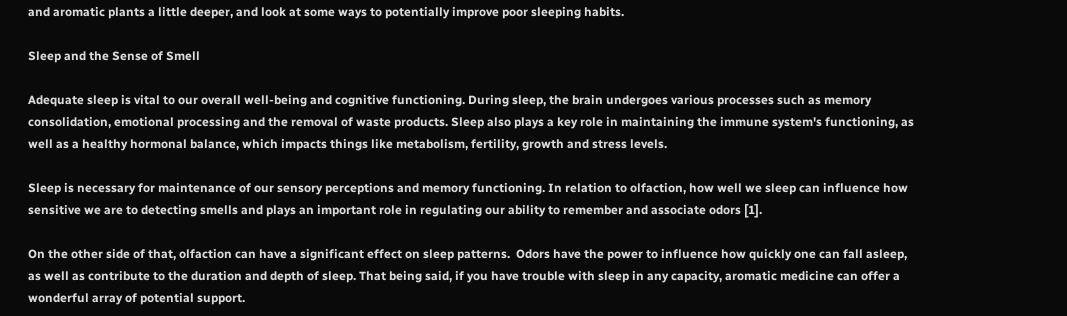and aromatic plants a little deeper, and look at some ways to potentially improve poor sleeping habits.

Sleep and the Sense of Smell

Adequate sleep is vital to our overall well-being and cognitive functioning. During sleep, the brain undergoes various processes such as memory consolidation, emotional processing and the removal of waste products. Sleep also plays a key role in maintaining the immune system's functioning, as well as a healthy hormonal balance, which impacts things like metabolism, fertility, growth and stress levels.

Sleep is necessary for maintenance of our sensory perceptions and memory functioning. In relation to olfaction, how well we sleep can influence how sensitive we are to detecting smells and plays an important role in regulating our ability to remember and associate odors [1].

On the other side of that, olfaction can have a significant effect on sleep patterns.  Odors have the power to influence how quickly one can fall asleep, as well as contribute to the duration and depth of sleep. That being said, if you have trouble with sleep in any capacity, aromatic medicine can offer a wonderful array of potential support.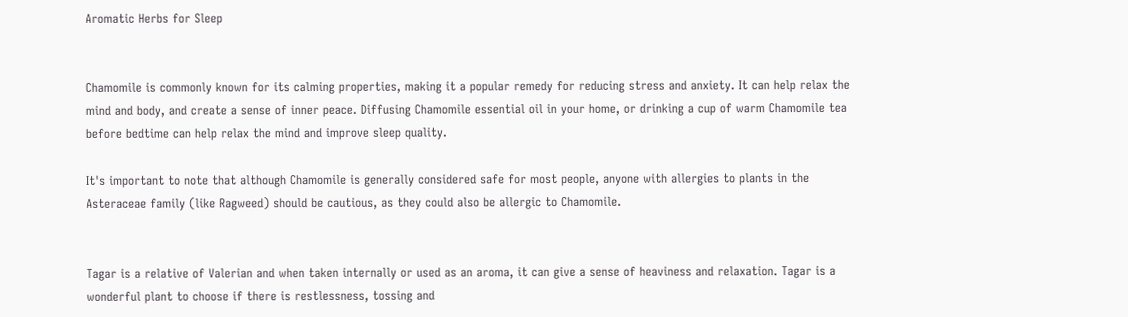Aromatic Herbs for Sleep


Chamomile is commonly known for its calming properties, making it a popular remedy for reducing stress and anxiety. It can help relax the mind and body, and create a sense of inner peace. Diffusing Chamomile essential oil in your home, or drinking a cup of warm Chamomile tea before bedtime can help relax the mind and improve sleep quality.

It's important to note that although Chamomile is generally considered safe for most people, anyone with allergies to plants in the Asteraceae family (like Ragweed) should be cautious, as they could also be allergic to Chamomile.


Tagar is a relative of Valerian and when taken internally or used as an aroma, it can give a sense of heaviness and relaxation. Tagar is a wonderful plant to choose if there is restlessness, tossing and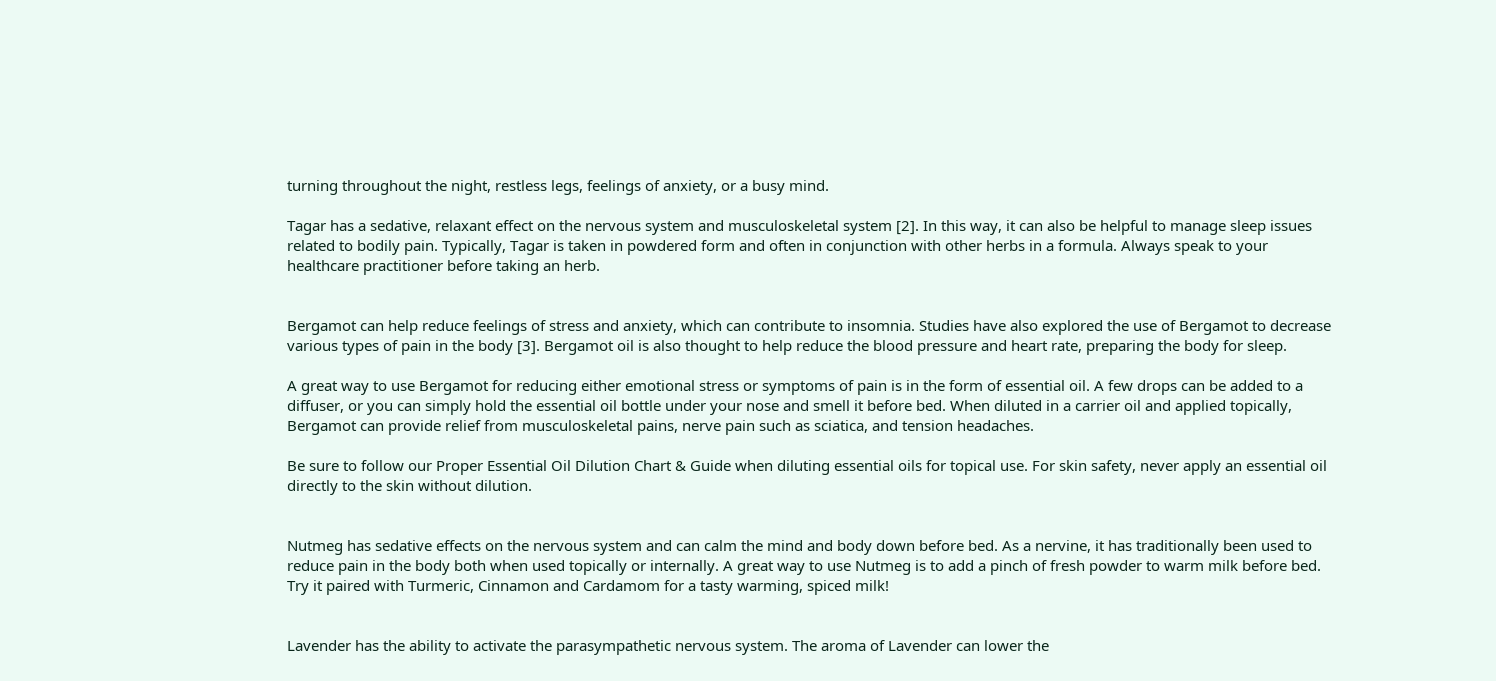turning throughout the night, restless legs, feelings of anxiety, or a busy mind.

Tagar has a sedative, relaxant effect on the nervous system and musculoskeletal system [2]. In this way, it can also be helpful to manage sleep issues related to bodily pain. Typically, Tagar is taken in powdered form and often in conjunction with other herbs in a formula. Always speak to your healthcare practitioner before taking an herb.


Bergamot can help reduce feelings of stress and anxiety, which can contribute to insomnia. Studies have also explored the use of Bergamot to decrease various types of pain in the body [3]. Bergamot oil is also thought to help reduce the blood pressure and heart rate, preparing the body for sleep.

A great way to use Bergamot for reducing either emotional stress or symptoms of pain is in the form of essential oil. A few drops can be added to a diffuser, or you can simply hold the essential oil bottle under your nose and smell it before bed. When diluted in a carrier oil and applied topically, Bergamot can provide relief from musculoskeletal pains, nerve pain such as sciatica, and tension headaches.

Be sure to follow our Proper Essential Oil Dilution Chart & Guide when diluting essential oils for topical use. For skin safety, never apply an essential oil directly to the skin without dilution.


Nutmeg has sedative effects on the nervous system and can calm the mind and body down before bed. As a nervine, it has traditionally been used to reduce pain in the body both when used topically or internally. A great way to use Nutmeg is to add a pinch of fresh powder to warm milk before bed. Try it paired with Turmeric, Cinnamon and Cardamom for a tasty warming, spiced milk!


Lavender has the ability to activate the parasympathetic nervous system. The aroma of Lavender can lower the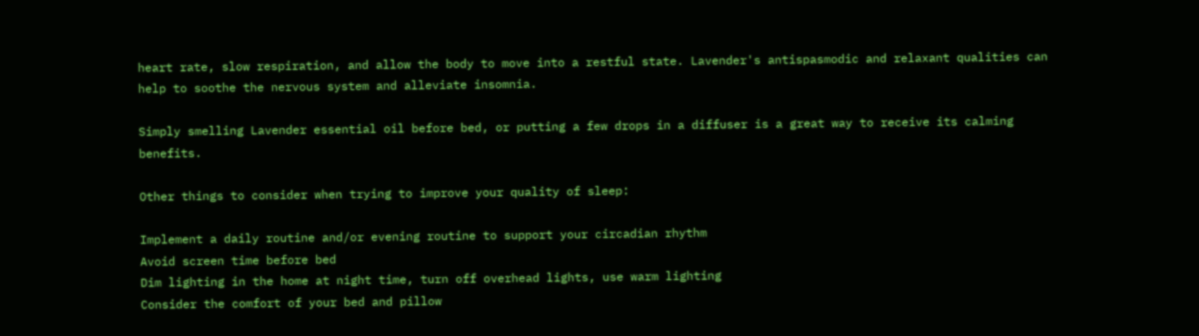heart rate, slow respiration, and allow the body to move into a restful state. Lavender's antispasmodic and relaxant qualities can help to soothe the nervous system and alleviate insomnia.

Simply smelling Lavender essential oil before bed, or putting a few drops in a diffuser is a great way to receive its calming benefits.

Other things to consider when trying to improve your quality of sleep:

Implement a daily routine and/or evening routine to support your circadian rhythm
Avoid screen time before bed
Dim lighting in the home at night time, turn off overhead lights, use warm lighting
Consider the comfort of your bed and pillow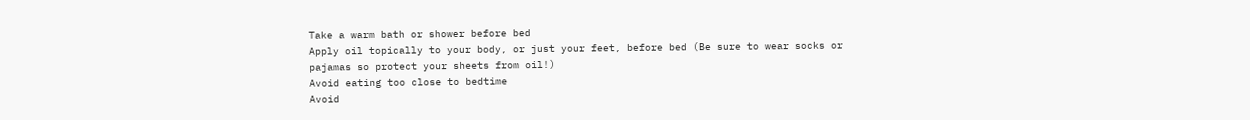Take a warm bath or shower before bed
Apply oil topically to your body, or just your feet, before bed (Be sure to wear socks or pajamas so protect your sheets from oil!)
Avoid eating too close to bedtime
Avoid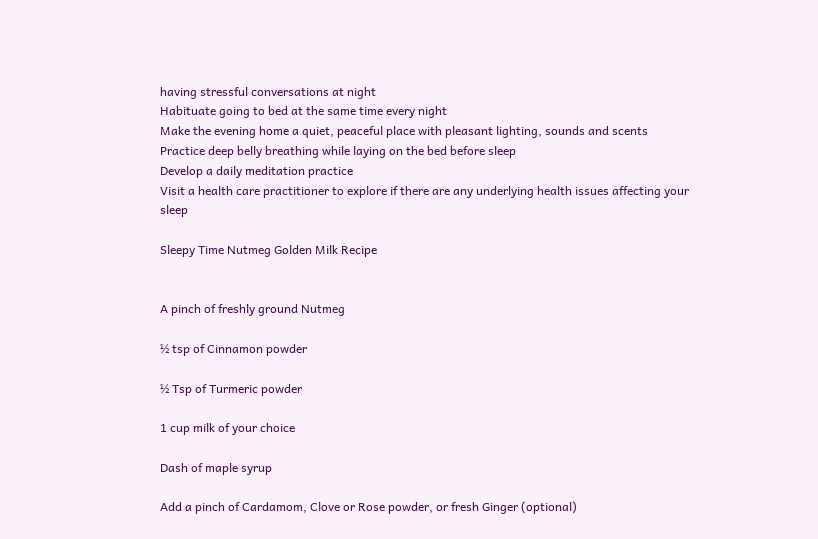having stressful conversations at night
Habituate going to bed at the same time every night
Make the evening home a quiet, peaceful place with pleasant lighting, sounds and scents
Practice deep belly breathing while laying on the bed before sleep
Develop a daily meditation practice
Visit a health care practitioner to explore if there are any underlying health issues affecting your sleep

Sleepy Time Nutmeg Golden Milk Recipe


A pinch of freshly ground Nutmeg

½ tsp of Cinnamon powder

½ Tsp of Turmeric powder

1 cup milk of your choice

Dash of maple syrup

Add a pinch of Cardamom, Clove or Rose powder, or fresh Ginger (optional)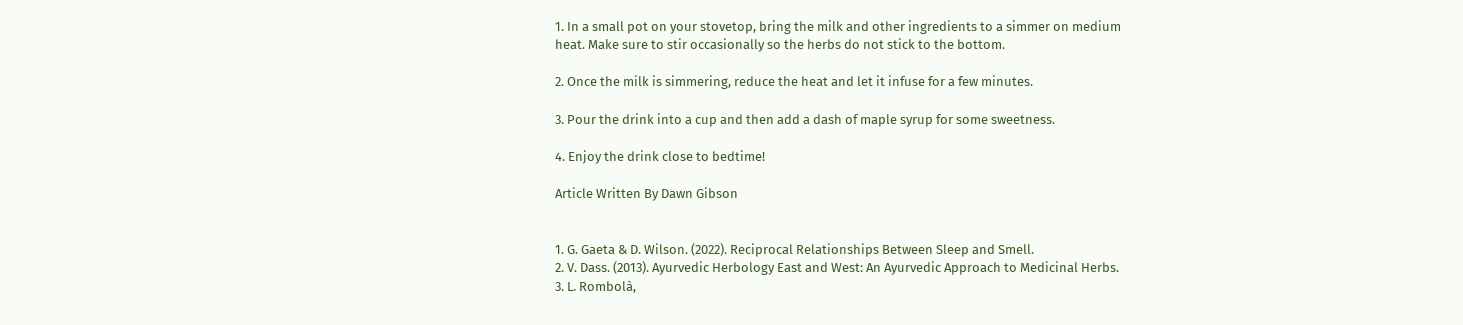1. In a small pot on your stovetop, bring the milk and other ingredients to a simmer on medium heat. Make sure to stir occasionally so the herbs do not stick to the bottom.

2. Once the milk is simmering, reduce the heat and let it infuse for a few minutes.

3. Pour the drink into a cup and then add a dash of maple syrup for some sweetness.

4. Enjoy the drink close to bedtime!

Article Written By Dawn Gibson


1. G. Gaeta & D. Wilson. (2022). Reciprocal Relationships Between Sleep and Smell.
2. V. Dass. (2013). Ayurvedic Herbology East and West: An Ayurvedic Approach to Medicinal Herbs.
3. L. Rombolà,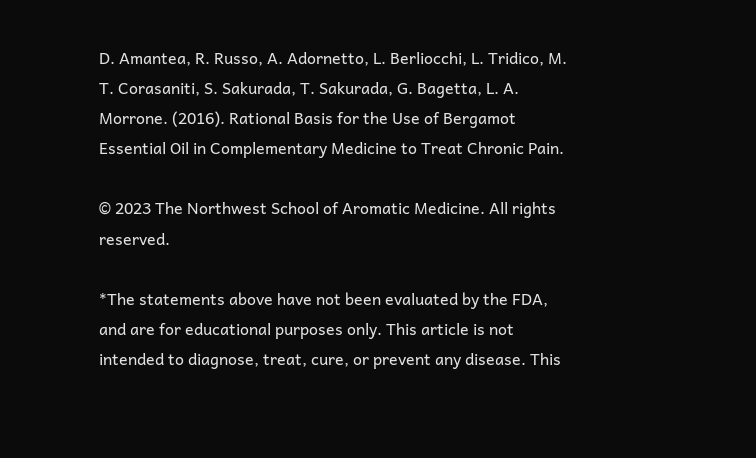D. Amantea, R. Russo, A. Adornetto, L. Berliocchi, L. Tridico, M. T. Corasaniti, S. Sakurada, T. Sakurada, G. Bagetta, L. A. Morrone. (2016). Rational Basis for the Use of Bergamot Essential Oil in Complementary Medicine to Treat Chronic Pain.

© 2023 The Northwest School of Aromatic Medicine. All rights reserved.

*The statements above have not been evaluated by the FDA, and are for educational purposes only. This article is not intended to diagnose, treat, cure, or prevent any disease. This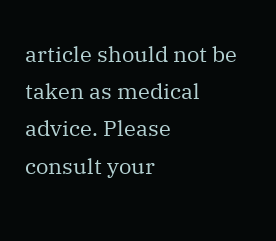article should not be taken as medical advice. Please consult your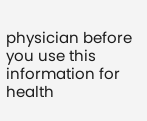physician before you use this information for health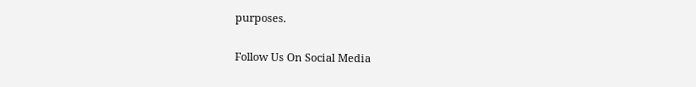purposes.

Follow Us On Social Media